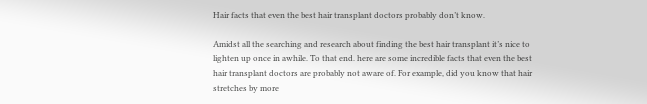Hair facts that even the best hair transplant doctors probably don’t know.

Amidst all the searching and research about finding the best hair transplant it’s nice to lighten up once in awhile. To that end. here are some incredible facts that even the best hair transplant doctors are probably not aware of. For example, did you know that hair stretches by more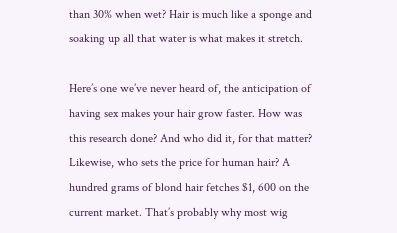than 30% when wet? Hair is much like a sponge and soaking up all that water is what makes it stretch.

Here’s one we’ve never heard of, the anticipation of having sex makes your hair grow faster. How was this research done? And who did it, for that matter? Likewise, who sets the price for human hair? A hundred grams of blond hair fetches $1, 600 on the current market. That’s probably why most wig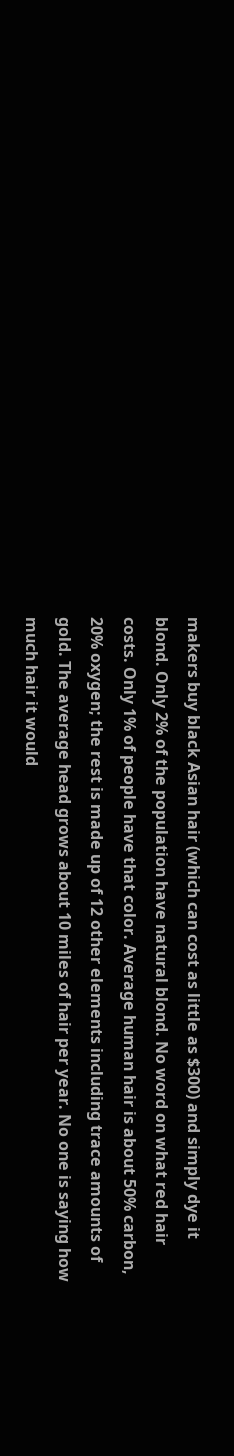makers buy black Asian hair (which can cost as little as $300) and simply dye it blond. Only 2% of the population have natural blond. No word on what red hair costs. Only 1% of people have that color. Average human hair is about 50% carbon, 20% oxygen; the rest is made up of 12 other elements including trace amounts of gold. The average head grows about 10 miles of hair per year. No one is saying how much hair it would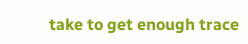take to get enough trace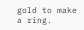gold to make a ring.